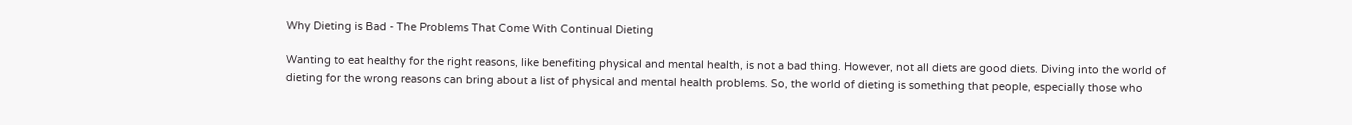Why Dieting is Bad - The Problems That Come With Continual Dieting

Wanting to eat healthy for the right reasons, like benefiting physical and mental health, is not a bad thing. However, not all diets are good diets. Diving into the world of dieting for the wrong reasons can bring about a list of physical and mental health problems. So, the world of dieting is something that people, especially those who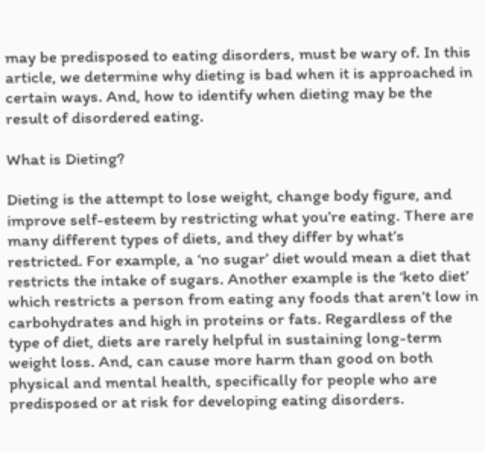may be predisposed to eating disorders, must be wary of. In this article, we determine why dieting is bad when it is approached in certain ways. And, how to identify when dieting may be the result of disordered eating.

What is Dieting?

Dieting is the attempt to lose weight, change body figure, and improve self-esteem by restricting what you’re eating. There are many different types of diets, and they differ by what’s restricted. For example, a ‘no sugar’ diet would mean a diet that restricts the intake of sugars. Another example is the ‘keto diet’ which restricts a person from eating any foods that aren’t low in carbohydrates and high in proteins or fats. Regardless of the type of diet, diets are rarely helpful in sustaining long-term weight loss. And, can cause more harm than good on both physical and mental health, specifically for people who are predisposed or at risk for developing eating disorders.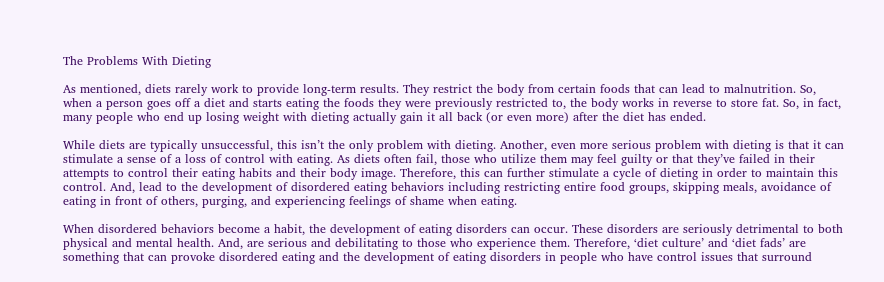The Problems With Dieting

As mentioned, diets rarely work to provide long-term results. They restrict the body from certain foods that can lead to malnutrition. So, when a person goes off a diet and starts eating the foods they were previously restricted to, the body works in reverse to store fat. So, in fact, many people who end up losing weight with dieting actually gain it all back (or even more) after the diet has ended.

While diets are typically unsuccessful, this isn’t the only problem with dieting. Another, even more serious problem with dieting is that it can stimulate a sense of a loss of control with eating. As diets often fail, those who utilize them may feel guilty or that they’ve failed in their attempts to control their eating habits and their body image. Therefore, this can further stimulate a cycle of dieting in order to maintain this control. And, lead to the development of disordered eating behaviors including restricting entire food groups, skipping meals, avoidance of eating in front of others, purging, and experiencing feelings of shame when eating.

When disordered behaviors become a habit, the development of eating disorders can occur. These disorders are seriously detrimental to both physical and mental health. And, are serious and debilitating to those who experience them. Therefore, ‘diet culture’ and ‘diet fads’ are something that can provoke disordered eating and the development of eating disorders in people who have control issues that surround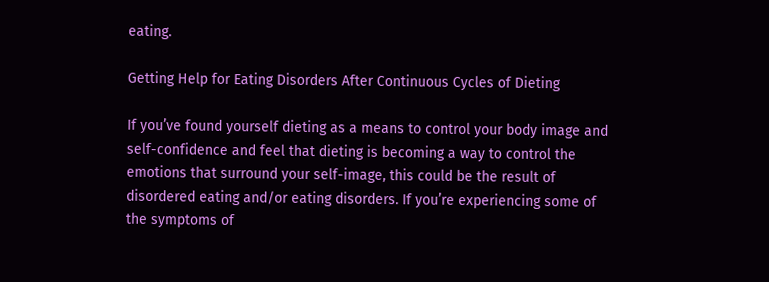eating.

Getting Help for Eating Disorders After Continuous Cycles of Dieting

If you’ve found yourself dieting as a means to control your body image and self-confidence and feel that dieting is becoming a way to control the emotions that surround your self-image, this could be the result of disordered eating and/or eating disorders. If you’re experiencing some of the symptoms of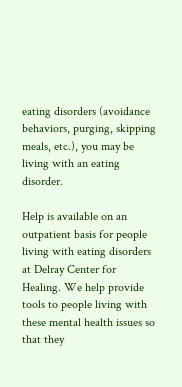eating disorders (avoidance behaviors, purging, skipping meals, etc.), you may be living with an eating disorder.

Help is available on an outpatient basis for people living with eating disorders at Delray Center for Healing. We help provide tools to people living with these mental health issues so that they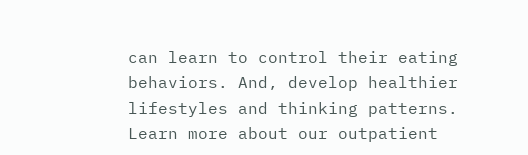can learn to control their eating behaviors. And, develop healthier lifestyles and thinking patterns. Learn more about our outpatient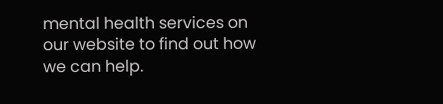mental health services on our website to find out how we can help.